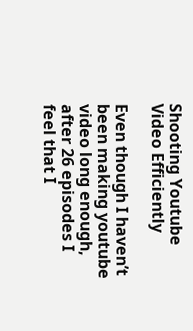Shooting Youtube Video Efficiently

Even though I haven’t been making youtube video long enough, after 26 episodes I feel that I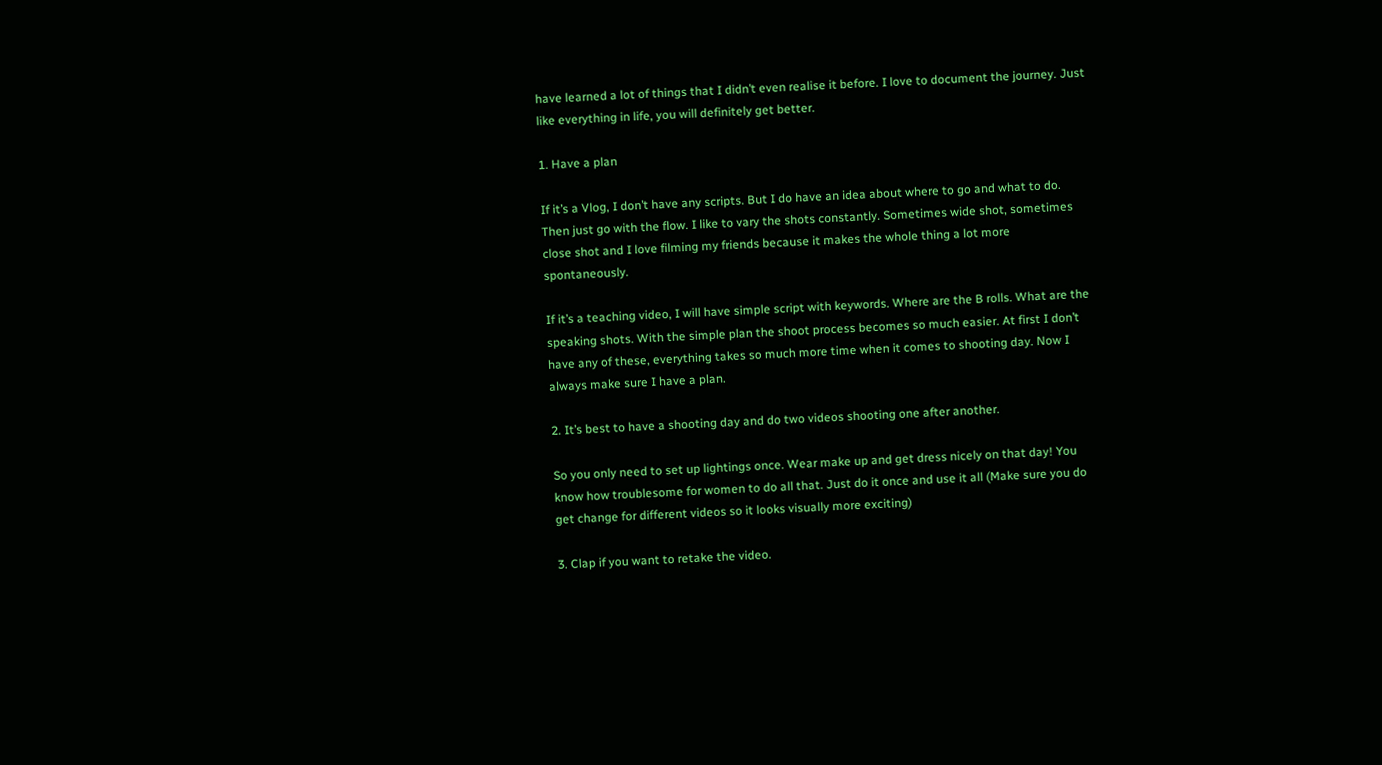have learned a lot of things that I didn’t even realise it before. I love to document the journey. Just like everything in life, you will definitely get better.

1. Have a plan

If it’s a Vlog, I don’t have any scripts. But I do have an idea about where to go and what to do. Then just go with the flow. I like to vary the shots constantly. Sometimes wide shot, sometimes close shot and I love filming my friends because it makes the whole thing a lot more spontaneously.

If it’s a teaching video, I will have simple script with keywords. Where are the B rolls. What are the speaking shots. With the simple plan the shoot process becomes so much easier. At first I don’t have any of these, everything takes so much more time when it comes to shooting day. Now I always make sure I have a plan.

2. It’s best to have a shooting day and do two videos shooting one after another.

So you only need to set up lightings once. Wear make up and get dress nicely on that day! You know how troublesome for women to do all that. Just do it once and use it all (Make sure you do get change for different videos so it looks visually more exciting)

3. Clap if you want to retake the video.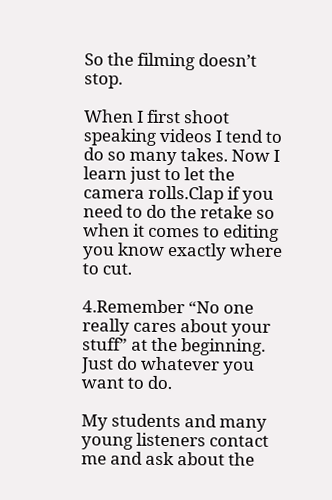So the filming doesn’t stop.

When I first shoot speaking videos I tend to do so many takes. Now I learn just to let the camera rolls.Clap if you need to do the retake so when it comes to editing you know exactly where to cut.

4.Remember “No one really cares about your stuff” at the beginning. Just do whatever you want to do.

My students and many young listeners contact me and ask about the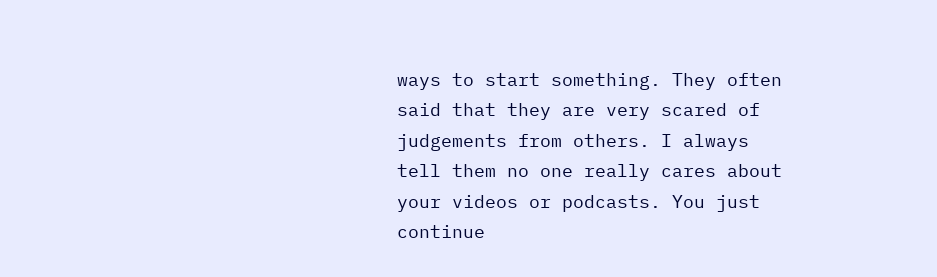ways to start something. They often said that they are very scared of judgements from others. I always tell them no one really cares about your videos or podcasts. You just continue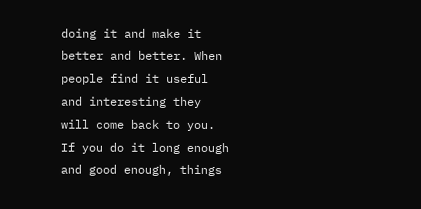doing it and make it better and better. When people find it useful and interesting they will come back to you. If you do it long enough and good enough, things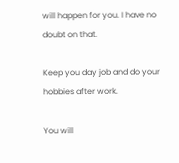will happen for you. I have no doubt on that.

Keep you day job and do your hobbies after work.

You will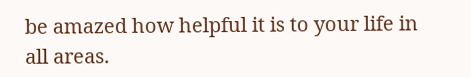be amazed how helpful it is to your life in all areas.